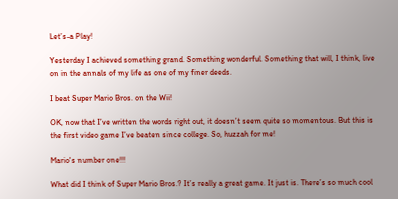Let’s-a Play!

Yesterday I achieved something grand. Something wonderful. Something that will, I think, live on in the annals of my life as one of my finer deeds.

I beat Super Mario Bros. on the Wii!

OK, now that I’ve written the words right out, it doesn’t seem quite so momentous. But this is the first video game I’ve beaten since college. So, huzzah for me!

Mario's number one!!!

What did I think of Super Mario Bros.? It’s really a great game. It just is. There’s so much cool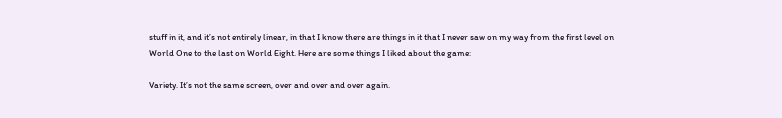stuff in it, and it’s not entirely linear, in that I know there are things in it that I never saw on my way from the first level on World One to the last on World Eight. Here are some things I liked about the game:

Variety. It’s not the same screen, over and over and over again.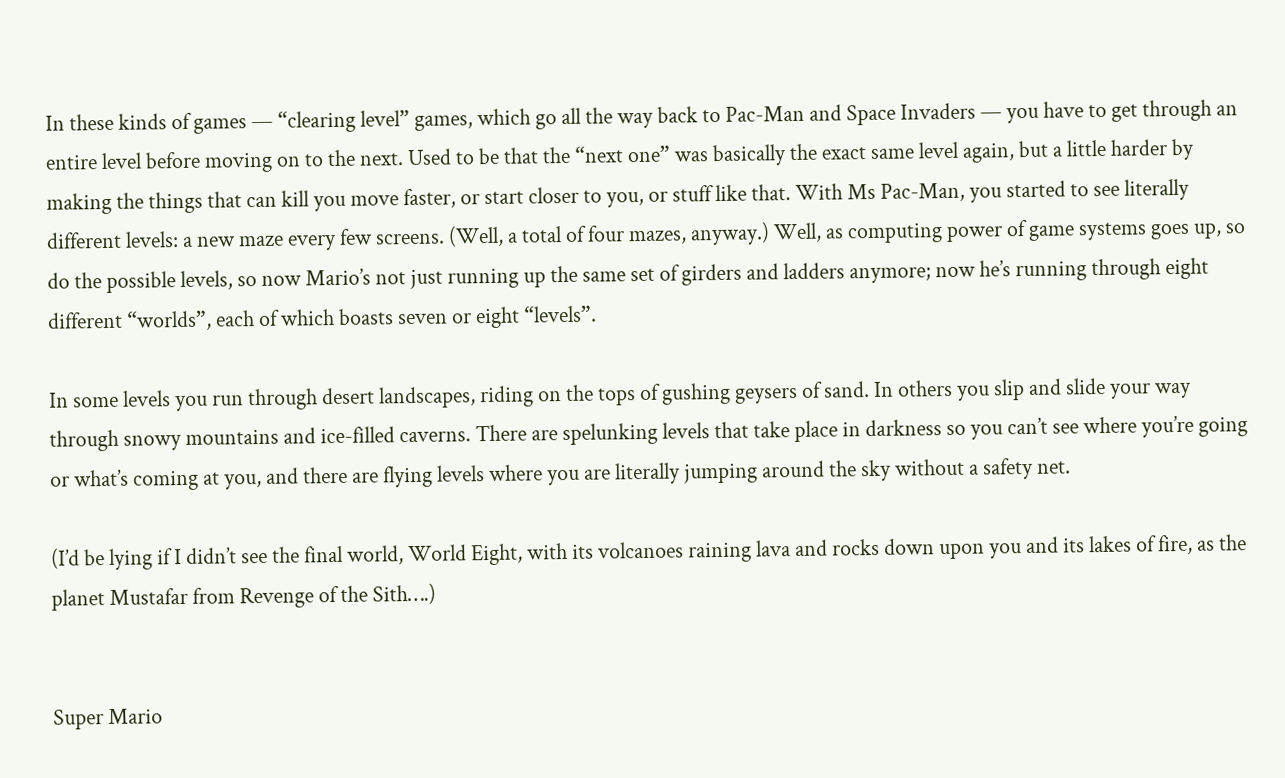In these kinds of games — “clearing level” games, which go all the way back to Pac-Man and Space Invaders — you have to get through an entire level before moving on to the next. Used to be that the “next one” was basically the exact same level again, but a little harder by making the things that can kill you move faster, or start closer to you, or stuff like that. With Ms Pac-Man, you started to see literally different levels: a new maze every few screens. (Well, a total of four mazes, anyway.) Well, as computing power of game systems goes up, so do the possible levels, so now Mario’s not just running up the same set of girders and ladders anymore; now he’s running through eight different “worlds”, each of which boasts seven or eight “levels”.

In some levels you run through desert landscapes, riding on the tops of gushing geysers of sand. In others you slip and slide your way through snowy mountains and ice-filled caverns. There are spelunking levels that take place in darkness so you can’t see where you’re going or what’s coming at you, and there are flying levels where you are literally jumping around the sky without a safety net.

(I’d be lying if I didn’t see the final world, World Eight, with its volcanoes raining lava and rocks down upon you and its lakes of fire, as the planet Mustafar from Revenge of the Sith….)


Super Mario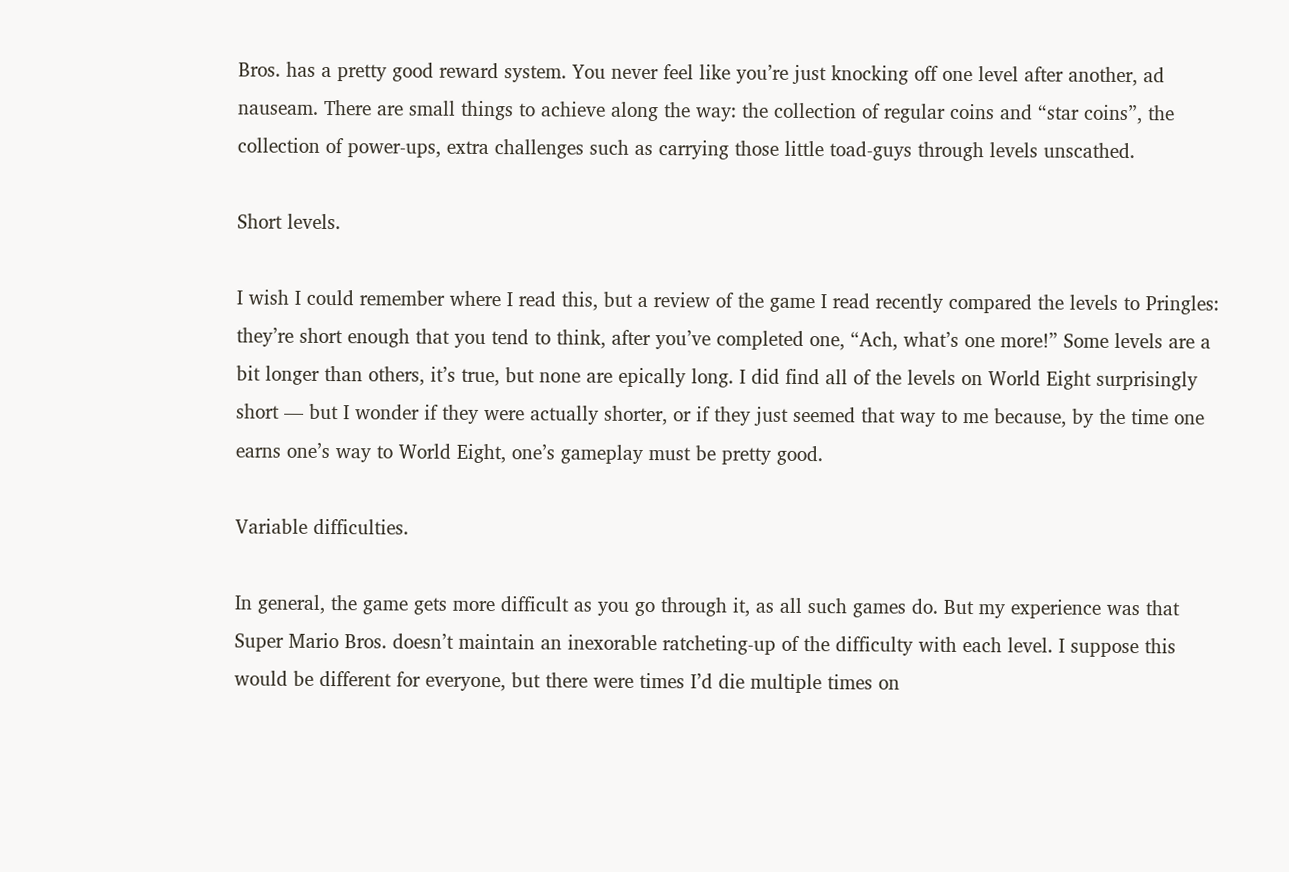Bros. has a pretty good reward system. You never feel like you’re just knocking off one level after another, ad nauseam. There are small things to achieve along the way: the collection of regular coins and “star coins”, the collection of power-ups, extra challenges such as carrying those little toad-guys through levels unscathed.

Short levels.

I wish I could remember where I read this, but a review of the game I read recently compared the levels to Pringles: they’re short enough that you tend to think, after you’ve completed one, “Ach, what’s one more!” Some levels are a bit longer than others, it’s true, but none are epically long. I did find all of the levels on World Eight surprisingly short — but I wonder if they were actually shorter, or if they just seemed that way to me because, by the time one earns one’s way to World Eight, one’s gameplay must be pretty good.

Variable difficulties.

In general, the game gets more difficult as you go through it, as all such games do. But my experience was that Super Mario Bros. doesn’t maintain an inexorable ratcheting-up of the difficulty with each level. I suppose this would be different for everyone, but there were times I’d die multiple times on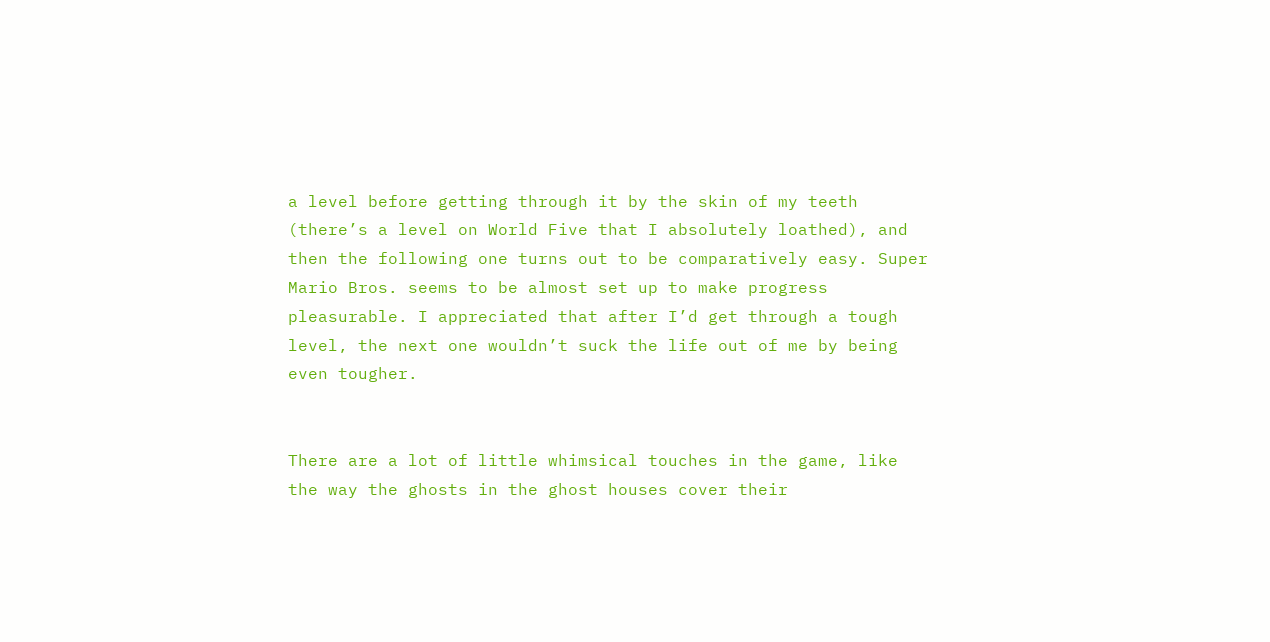a level before getting through it by the skin of my teeth (there’s a level on World Five that I absolutely loathed), and then the following one turns out to be comparatively easy. Super Mario Bros. seems to be almost set up to make progress pleasurable. I appreciated that after I’d get through a tough level, the next one wouldn’t suck the life out of me by being even tougher.


There are a lot of little whimsical touches in the game, like the way the ghosts in the ghost houses cover their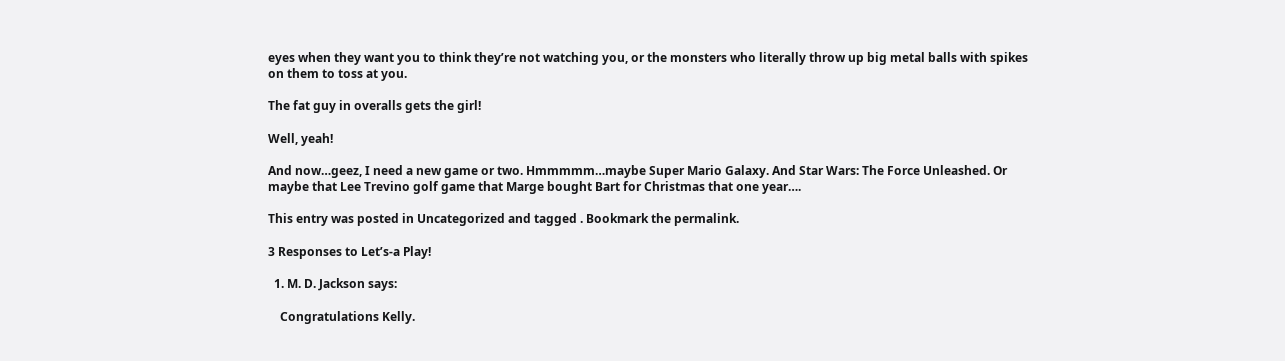eyes when they want you to think they’re not watching you, or the monsters who literally throw up big metal balls with spikes on them to toss at you.

The fat guy in overalls gets the girl!

Well, yeah!

And now…geez, I need a new game or two. Hmmmmm…maybe Super Mario Galaxy. And Star Wars: The Force Unleashed. Or maybe that Lee Trevino golf game that Marge bought Bart for Christmas that one year….

This entry was posted in Uncategorized and tagged . Bookmark the permalink.

3 Responses to Let’s-a Play!

  1. M. D. Jackson says:

    Congratulations Kelly.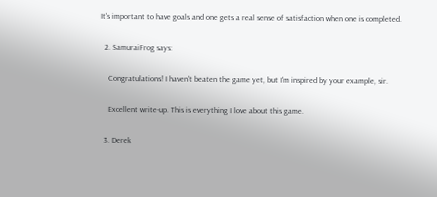It's important to have goals and one gets a real sense of satisfaction when one is completed.

  2. SamuraiFrog says:

    Congratulations! I haven't beaten the game yet, but I'm inspired by your example, sir.

    Excellent write-up. This is everything I love about this game.

  3. Derek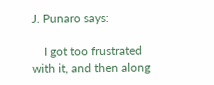J. Punaro says:

    I got too frustrated with it, and then along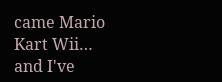came Mario Kart Wii… and I've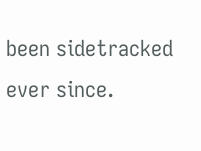been sidetracked ever since.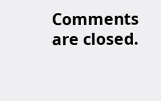Comments are closed.